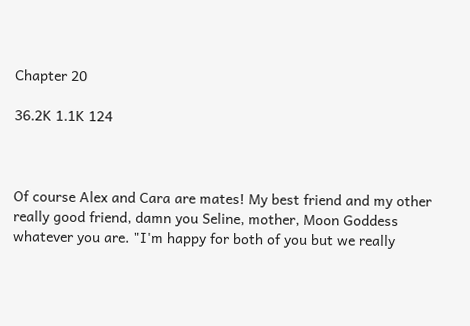Chapter 20

36.2K 1.1K 124



Of course Alex and Cara are mates! My best friend and my other really good friend, damn you Seline, mother, Moon Goddess whatever you are. "I'm happy for both of you but we really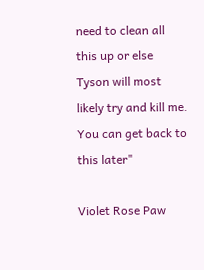need to clean all this up or else Tyson will most likely try and kill me. You can get back to this later"

Violet Rose Paw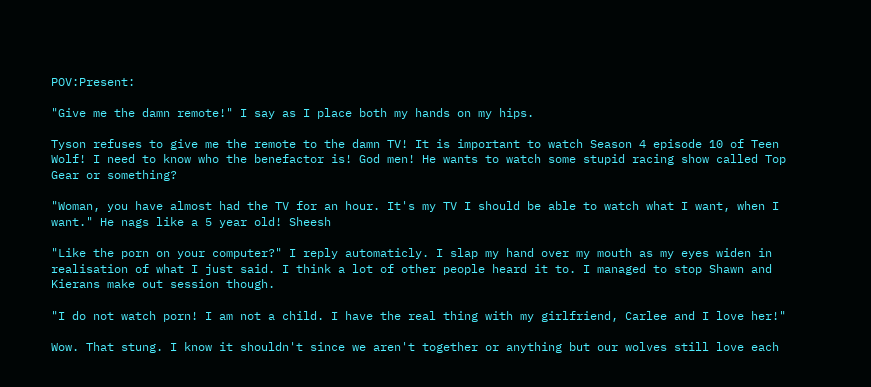POV:Present:

"Give me the damn remote!" I say as I place both my hands on my hips.

Tyson refuses to give me the remote to the damn TV! It is important to watch Season 4 episode 10 of Teen Wolf! I need to know who the benefactor is! God men! He wants to watch some stupid racing show called Top Gear or something?

"Woman, you have almost had the TV for an hour. It's my TV I should be able to watch what I want, when I want." He nags like a 5 year old! Sheesh

"Like the porn on your computer?" I reply automaticly. I slap my hand over my mouth as my eyes widen in realisation of what I just said. I think a lot of other people heard it to. I managed to stop Shawn and Kierans make out session though.

"I do not watch porn! I am not a child. I have the real thing with my girlfriend, Carlee and I love her!"

Wow. That stung. I know it shouldn't since we aren't together or anything but our wolves still love each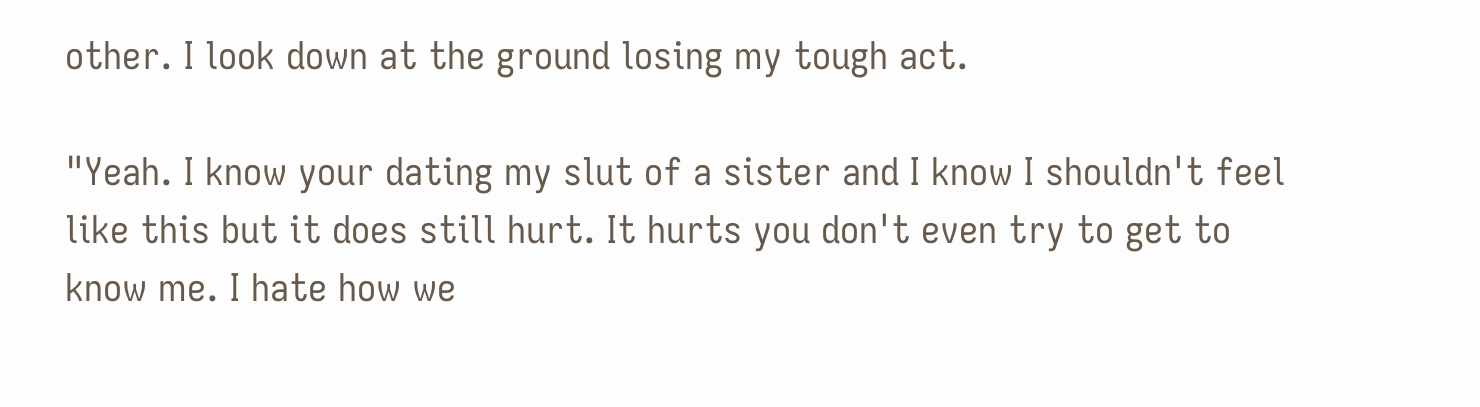other. I look down at the ground losing my tough act.

"Yeah. I know your dating my slut of a sister and I know I shouldn't feel like this but it does still hurt. It hurts you don't even try to get to know me. I hate how we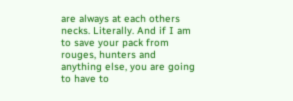are always at each others necks. Literally. And if I am to save your pack from rouges, hunters and anything else, you are going to have to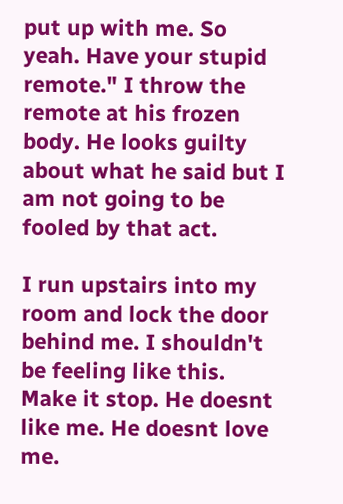put up with me. So yeah. Have your stupid remote." I throw the remote at his frozen body. He looks guilty about what he said but I am not going to be fooled by that act.

I run upstairs into my room and lock the door behind me. I shouldn't be feeling like this. Make it stop. He doesnt like me. He doesnt love me.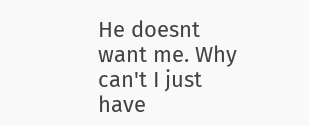He doesnt want me. Why can't I just have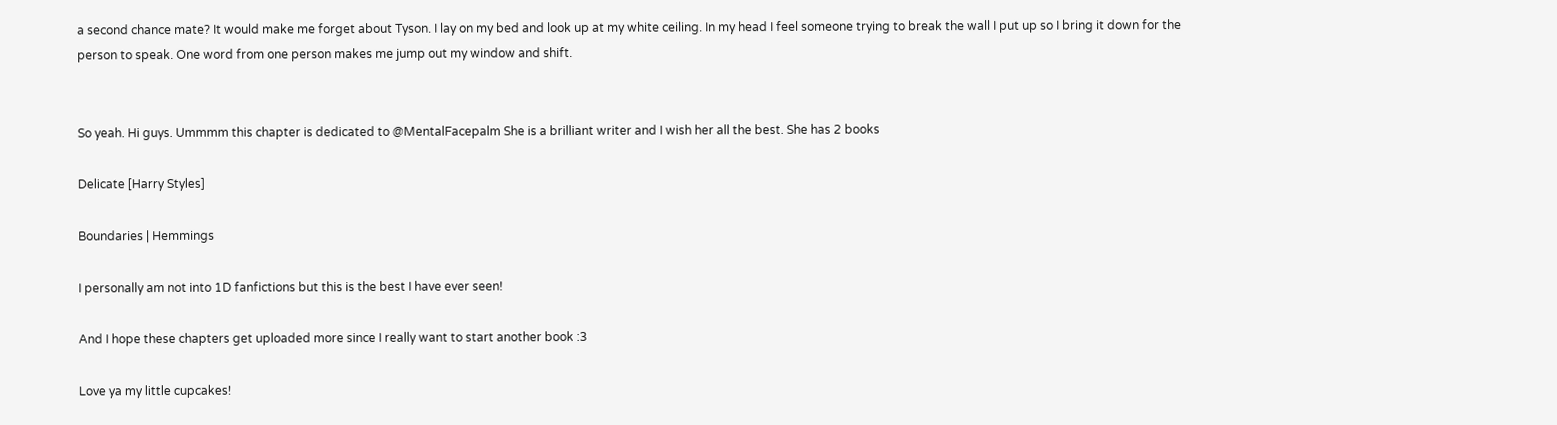a second chance mate? It would make me forget about Tyson. I lay on my bed and look up at my white ceiling. In my head I feel someone trying to break the wall I put up so I bring it down for the person to speak. One word from one person makes me jump out my window and shift.


So yeah. Hi guys. Ummmm this chapter is dedicated to @MentalFacepalm She is a brilliant writer and I wish her all the best. She has 2 books

Delicate [Harry Styles]

Boundaries | Hemmings

I personally am not into 1D fanfictions but this is the best I have ever seen!

And I hope these chapters get uploaded more since I really want to start another book :3

Love ya my little cupcakes!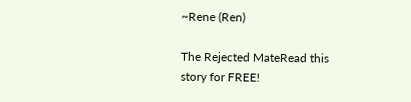~Rene (Ren)

The Rejected MateRead this story for FREE!